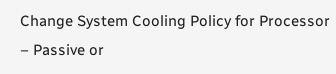Change System Cooling Policy for Processor – Passive or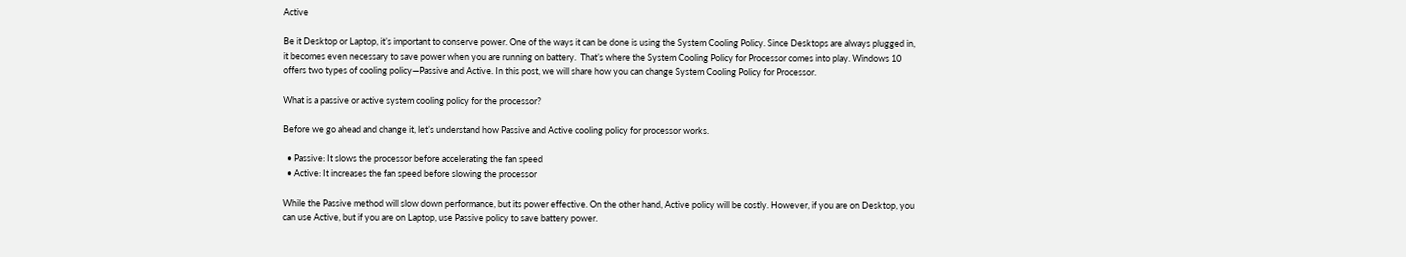Active

Be it Desktop or Laptop, it’s important to conserve power. One of the ways it can be done is using the System Cooling Policy. Since Desktops are always plugged in, it becomes even necessary to save power when you are running on battery.  That’s where the System Cooling Policy for Processor comes into play. Windows 10 offers two types of cooling policy—Passive and Active. In this post, we will share how you can change System Cooling Policy for Processor.

What is a passive or active system cooling policy for the processor?

Before we go ahead and change it, let’s understand how Passive and Active cooling policy for processor works.

  • Passive: It slows the processor before accelerating the fan speed
  • Active: It increases the fan speed before slowing the processor

While the Passive method will slow down performance, but its power effective. On the other hand, Active policy will be costly. However, if you are on Desktop, you can use Active, but if you are on Laptop, use Passive policy to save battery power.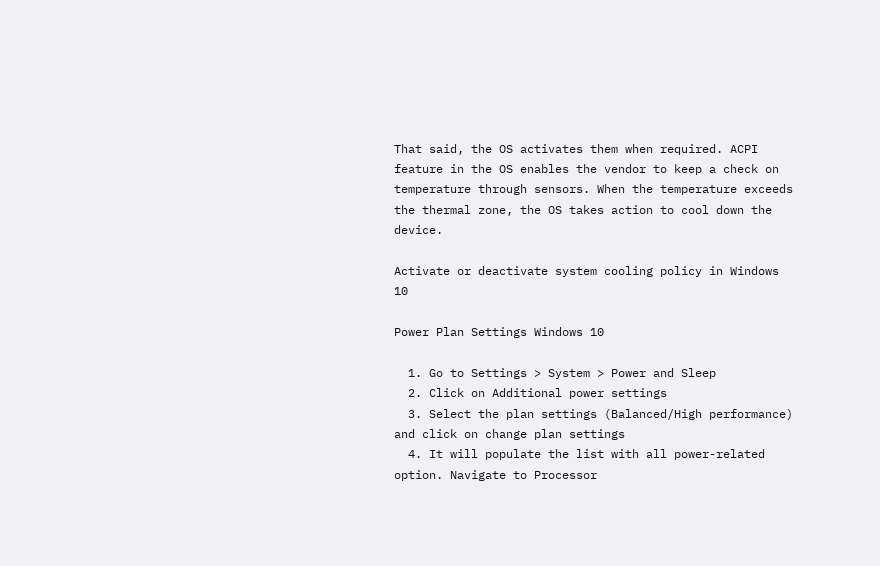That said, the OS activates them when required. ACPI feature in the OS enables the vendor to keep a check on temperature through sensors. When the temperature exceeds the thermal zone, the OS takes action to cool down the device.

Activate or deactivate system cooling policy in Windows 10

Power Plan Settings Windows 10

  1. Go to Settings > System > Power and Sleep
  2. Click on Additional power settings
  3. Select the plan settings (Balanced/High performance) and click on change plan settings
  4. It will populate the list with all power-related option. Navigate to Processor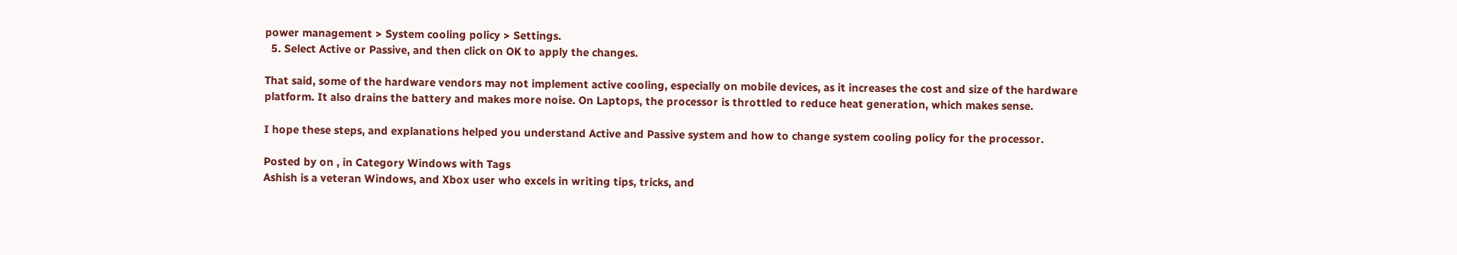power management > System cooling policy > Settings.
  5. Select Active or Passive, and then click on OK to apply the changes.

That said, some of the hardware vendors may not implement active cooling, especially on mobile devices, as it increases the cost and size of the hardware platform. It also drains the battery and makes more noise. On Laptops, the processor is throttled to reduce heat generation, which makes sense.

I hope these steps, and explanations helped you understand Active and Passive system and how to change system cooling policy for the processor.

Posted by on , in Category Windows with Tags
Ashish is a veteran Windows, and Xbox user who excels in writing tips, tricks, and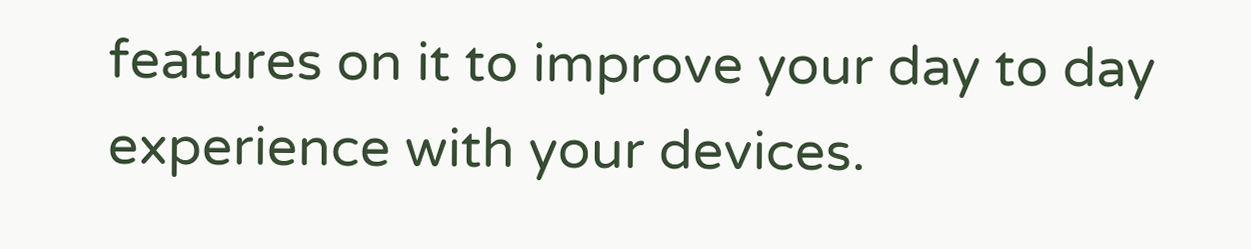features on it to improve your day to day experience with your devices.